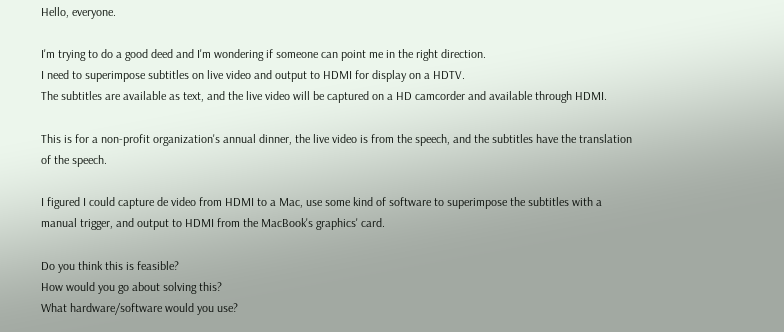Hello, everyone.

I'm trying to do a good deed and I'm wondering if someone can point me in the right direction.
I need to superimpose subtitles on live video and output to HDMI for display on a HDTV.
The subtitles are available as text, and the live video will be captured on a HD camcorder and available through HDMI.

This is for a non-profit organization's annual dinner, the live video is from the speech, and the subtitles have the translation of the speech.

I figured I could capture de video from HDMI to a Mac, use some kind of software to superimpose the subtitles with a manual trigger, and output to HDMI from the MacBook's graphics' card.

Do you think this is feasible?
How would you go about solving this?
What hardware/software would you use?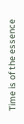Time is of the essence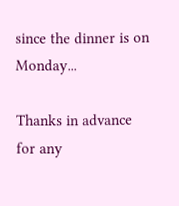since the dinner is on Monday...

Thanks in advance for any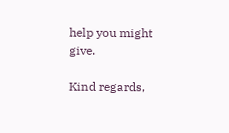help you might give.

Kind regards,